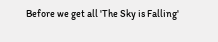Before we get all 'The Sky is Falling'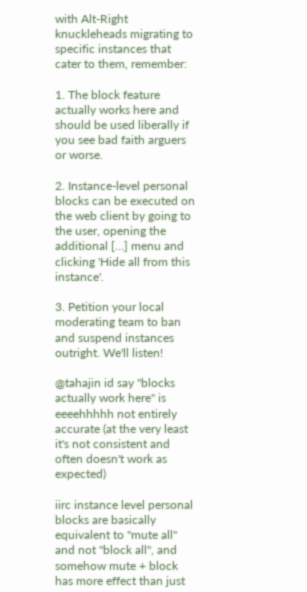with Alt-Right knuckleheads migrating to specific instances that cater to them, remember:

1. The block feature actually works here and should be used liberally if you see bad faith arguers or worse.

2. Instance-level personal blocks can be executed on the web client by going to the user, opening the additional […] menu and clicking 'Hide all from this instance'.

3. Petition your local moderating team to ban and suspend instances outright. We'll listen!

@tahajin id say "blocks actually work here" is eeeehhhhh not entirely accurate (at the very least it's not consistent and often doesn't work as expected)

iirc instance level personal blocks are basically equivalent to "mute all" and not "block all", and somehow mute + block has more effect than just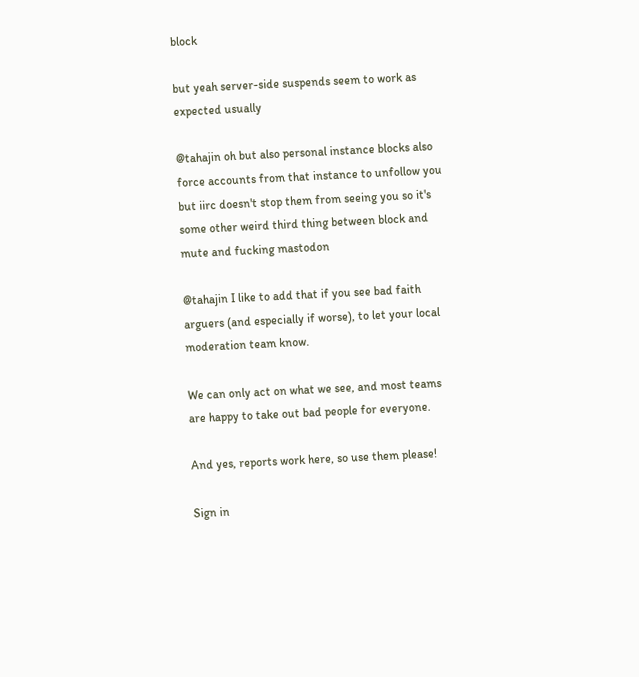block

but yeah server-side suspends seem to work as expected usually

@tahajin oh but also personal instance blocks also force accounts from that instance to unfollow you but iirc doesn't stop them from seeing you so it's some other weird third thing between block and mute and fucking mastodon

@tahajin I like to add that if you see bad faith arguers (and especially if worse), to let your local moderation team know.

We can only act on what we see, and most teams are happy to take out bad people for everyone.

And yes, reports work here, so use them please!

Sign in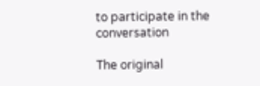to participate in the conversation

The original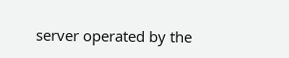server operated by the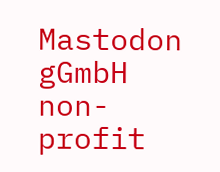Mastodon gGmbH non-profit